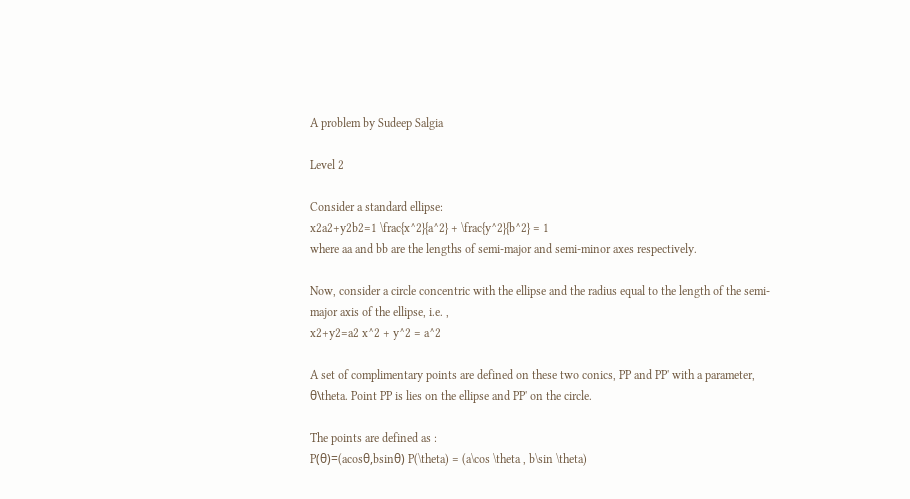A problem by Sudeep Salgia

Level 2

Consider a standard ellipse:
x2a2+y2b2=1 \frac{x^2}{a^2} + \frac{y^2}{b^2} = 1
where aa and bb are the lengths of semi-major and semi-minor axes respectively.

Now, consider a circle concentric with the ellipse and the radius equal to the length of the semi-major axis of the ellipse, i.e. ,
x2+y2=a2 x^2 + y^2 = a^2

A set of complimentary points are defined on these two conics, PP and PP' with a parameter, θ\theta. Point PP is lies on the ellipse and PP' on the circle.

The points are defined as :
P(θ)=(acosθ,bsinθ) P(\theta) = (a\cos \theta , b\sin \theta)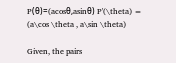P(θ)=(acosθ,asinθ) P'(\theta) = (a\cos \theta , a\sin \theta)

Given, the pairs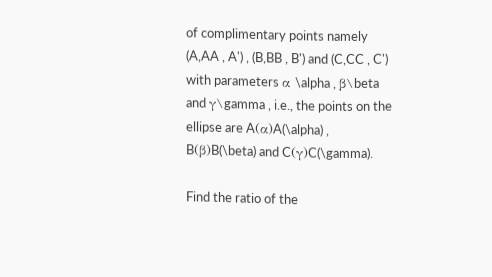of complimentary points namely (A,AA , A') , (B,BB , B') and (C,CC , C') with parameters α \alpha , β\beta and γ\gamma , i.e., the points on the ellipse are A(α)A(\alpha) , B(β)B(\beta) and C(γ)C(\gamma).

Find the ratio of the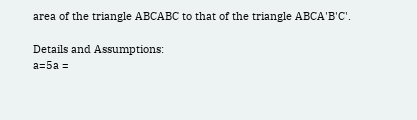area of the triangle ABCABC to that of the triangle ABCA'B'C'.

Details and Assumptions:
a=5a =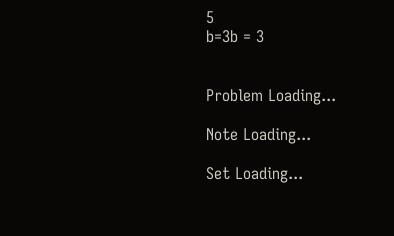5
b=3b = 3


Problem Loading...

Note Loading...

Set Loading...